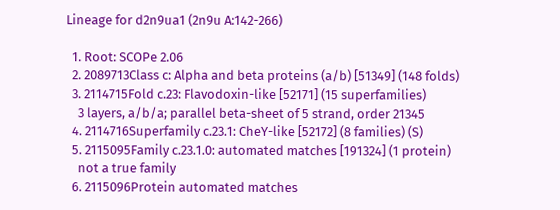Lineage for d2n9ua1 (2n9u A:142-266)

  1. Root: SCOPe 2.06
  2. 2089713Class c: Alpha and beta proteins (a/b) [51349] (148 folds)
  3. 2114715Fold c.23: Flavodoxin-like [52171] (15 superfamilies)
    3 layers, a/b/a; parallel beta-sheet of 5 strand, order 21345
  4. 2114716Superfamily c.23.1: CheY-like [52172] (8 families) (S)
  5. 2115095Family c.23.1.0: automated matches [191324] (1 protein)
    not a true family
  6. 2115096Protein automated matches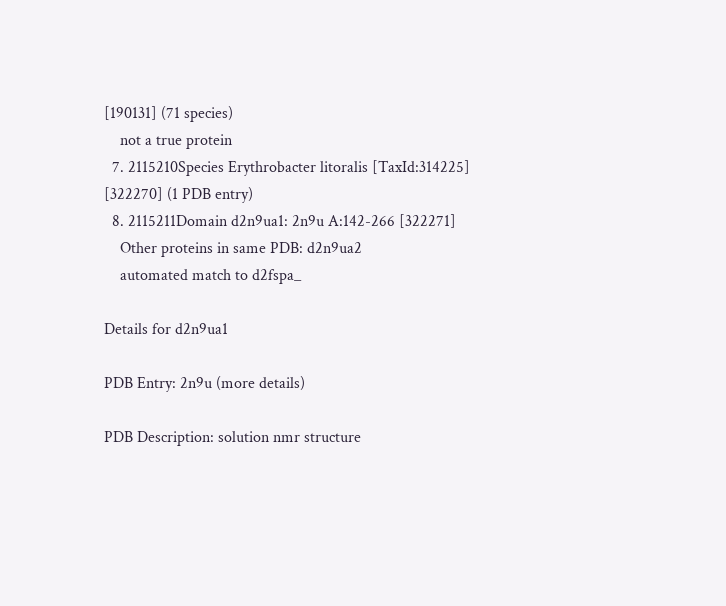[190131] (71 species)
    not a true protein
  7. 2115210Species Erythrobacter litoralis [TaxId:314225] [322270] (1 PDB entry)
  8. 2115211Domain d2n9ua1: 2n9u A:142-266 [322271]
    Other proteins in same PDB: d2n9ua2
    automated match to d2fspa_

Details for d2n9ua1

PDB Entry: 2n9u (more details)

PDB Description: solution nmr structure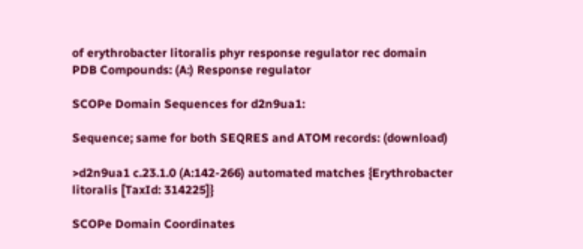of erythrobacter litoralis phyr response regulator rec domain
PDB Compounds: (A:) Response regulator

SCOPe Domain Sequences for d2n9ua1:

Sequence; same for both SEQRES and ATOM records: (download)

>d2n9ua1 c.23.1.0 (A:142-266) automated matches {Erythrobacter litoralis [TaxId: 314225]}

SCOPe Domain Coordinates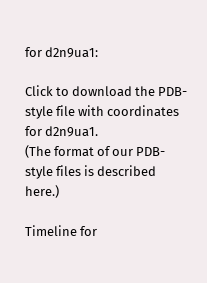for d2n9ua1:

Click to download the PDB-style file with coordinates for d2n9ua1.
(The format of our PDB-style files is described here.)

Timeline for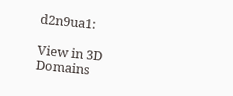d2n9ua1:

View in 3D
Domains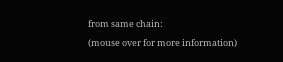from same chain:
(mouse over for more information)